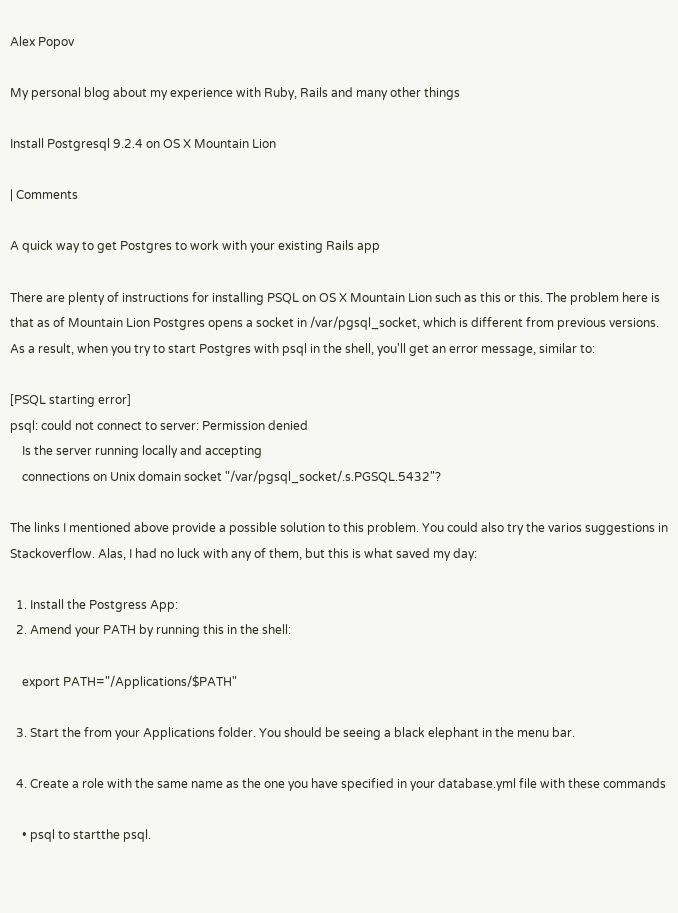Alex Popov

My personal blog about my experience with Ruby, Rails and many other things

Install Postgresql 9.2.4 on OS X Mountain Lion

| Comments

A quick way to get Postgres to work with your existing Rails app

There are plenty of instructions for installing PSQL on OS X Mountain Lion such as this or this. The problem here is that as of Mountain Lion Postgres opens a socket in /var/pgsql_socket, which is different from previous versions. As a result, when you try to start Postgres with psql in the shell, you'll get an error message, similar to:

[PSQL starting error]
psql: could not connect to server: Permission denied
    Is the server running locally and accepting
    connections on Unix domain socket "/var/pgsql_socket/.s.PGSQL.5432"?

The links I mentioned above provide a possible solution to this problem. You could also try the varios suggestions in Stackoverflow. Alas, I had no luck with any of them, but this is what saved my day:

  1. Install the Postgress App:
  2. Amend your PATH by running this in the shell:

    export PATH="/Applications/$PATH"

  3. Start the from your Applications folder. You should be seeing a black elephant in the menu bar.

  4. Create a role with the same name as the one you have specified in your database.yml file with these commands

    • psql to startthe psql.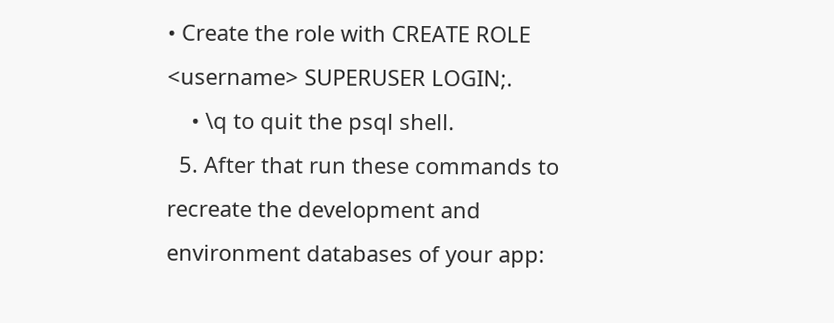• Create the role with CREATE ROLE <username> SUPERUSER LOGIN;.
    • \q to quit the psql shell.
  5. After that run these commands to recreate the development and environment databases of your app: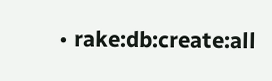• rake:db:create:all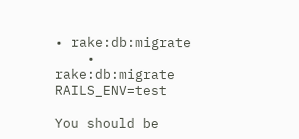• rake:db:migrate
    • rake:db:migrate RAILS_ENV=test

You should be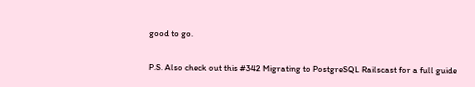good to go.

P.S. Also check out this #342 Migrating to PostgreSQL Railscast for a full guide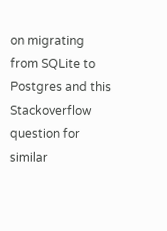on migrating from SQLite to Postgres and this Stackoverflow question for similar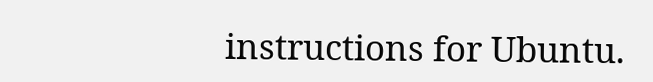instructions for Ubuntu.